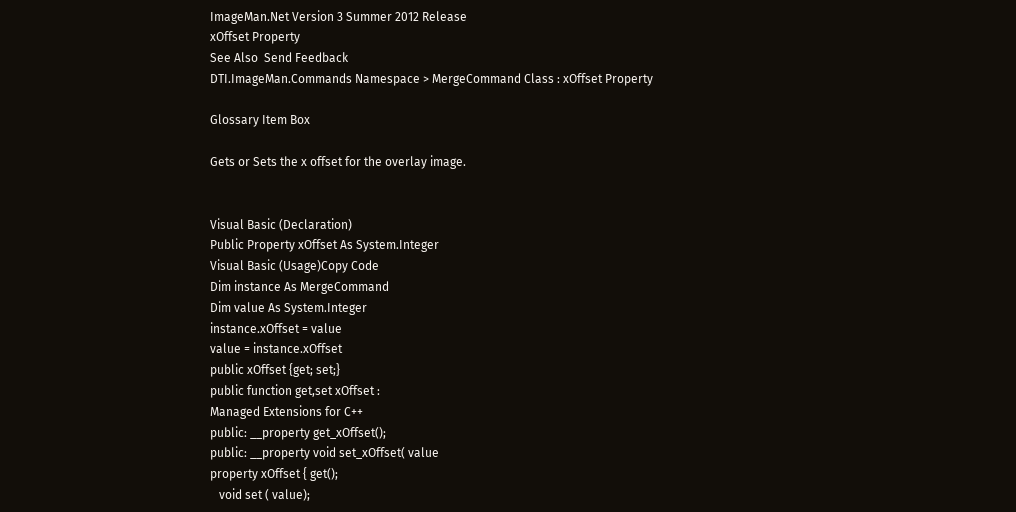ImageMan.Net Version 3 Summer 2012 Release
xOffset Property
See Also  Send Feedback
DTI.ImageMan.Commands Namespace > MergeCommand Class : xOffset Property

Glossary Item Box

Gets or Sets the x offset for the overlay image.


Visual Basic (Declaration)
Public Property xOffset As System.Integer
Visual Basic (Usage)Copy Code
Dim instance As MergeCommand
Dim value As System.Integer
instance.xOffset = value
value = instance.xOffset
public xOffset {get; set;}
public function get,set xOffset :
Managed Extensions for C++
public: __property get_xOffset();
public: __property void set_xOffset( value
property xOffset { get();
   void set ( value);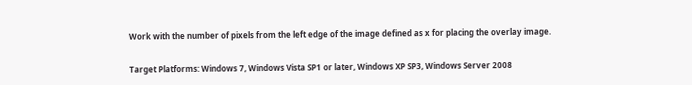Work with the number of pixels from the left edge of the image defined as x for placing the overlay image.


Target Platforms: Windows 7, Windows Vista SP1 or later, Windows XP SP3, Windows Server 2008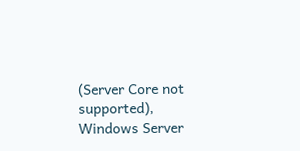(Server Core not supported), Windows Server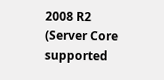2008 R2 (Server Core supported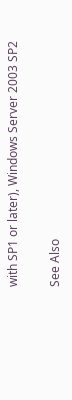with SP1 or later), Windows Server 2003 SP2

See Also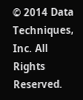© 2014 Data Techniques, Inc. All Rights Reserved.